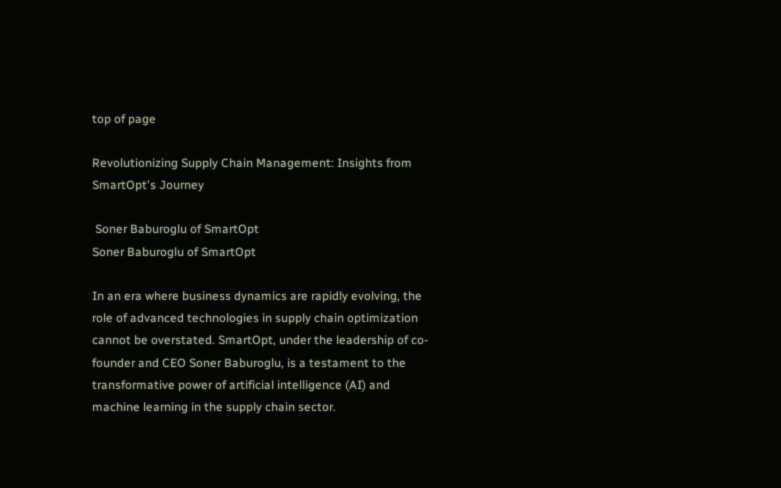top of page

Revolutionizing Supply Chain Management: Insights from SmartOpt's Journey

 Soner Baburoglu of SmartOpt
Soner Baburoglu of SmartOpt

In an era where business dynamics are rapidly evolving, the role of advanced technologies in supply chain optimization cannot be overstated. SmartOpt, under the leadership of co-founder and CEO Soner Baburoglu, is a testament to the transformative power of artificial intelligence (AI) and machine learning in the supply chain sector.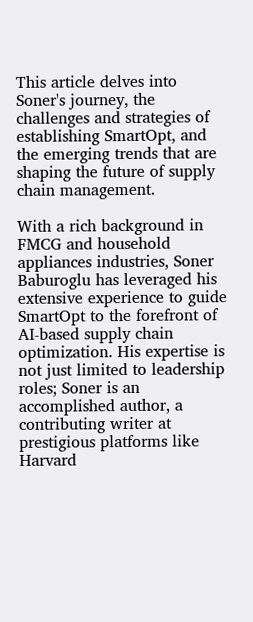This article delves into Soner's journey, the challenges and strategies of establishing SmartOpt, and the emerging trends that are shaping the future of supply chain management.

With a rich background in FMCG and household appliances industries, Soner Baburoglu has leveraged his extensive experience to guide SmartOpt to the forefront of AI-based supply chain optimization. His expertise is not just limited to leadership roles; Soner is an accomplished author, a contributing writer at prestigious platforms like Harvard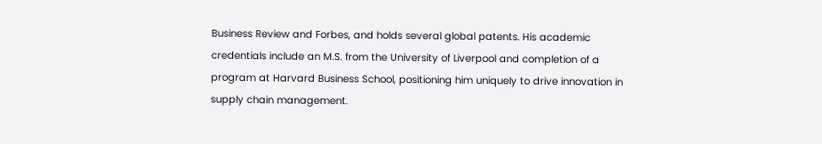Business Review and Forbes, and holds several global patents. His academic credentials include an M.S. from the University of Liverpool and completion of a program at Harvard Business School, positioning him uniquely to drive innovation in supply chain management.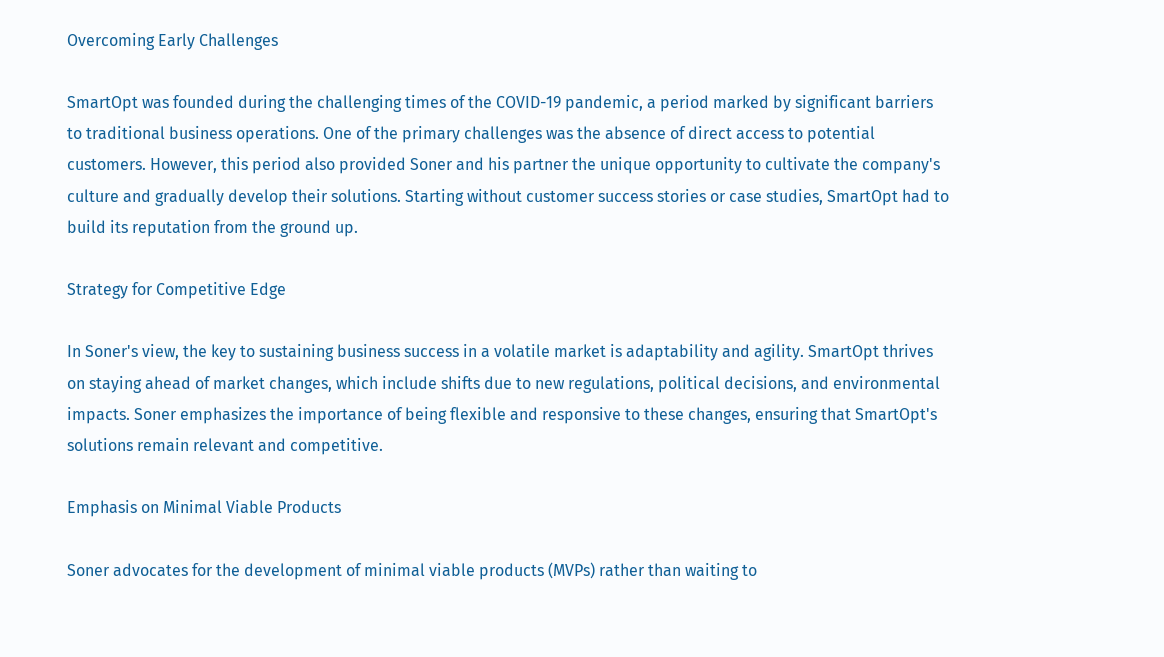Overcoming Early Challenges

SmartOpt was founded during the challenging times of the COVID-19 pandemic, a period marked by significant barriers to traditional business operations. One of the primary challenges was the absence of direct access to potential customers. However, this period also provided Soner and his partner the unique opportunity to cultivate the company's culture and gradually develop their solutions. Starting without customer success stories or case studies, SmartOpt had to build its reputation from the ground up.

Strategy for Competitive Edge

In Soner's view, the key to sustaining business success in a volatile market is adaptability and agility. SmartOpt thrives on staying ahead of market changes, which include shifts due to new regulations, political decisions, and environmental impacts. Soner emphasizes the importance of being flexible and responsive to these changes, ensuring that SmartOpt's solutions remain relevant and competitive.

Emphasis on Minimal Viable Products

Soner advocates for the development of minimal viable products (MVPs) rather than waiting to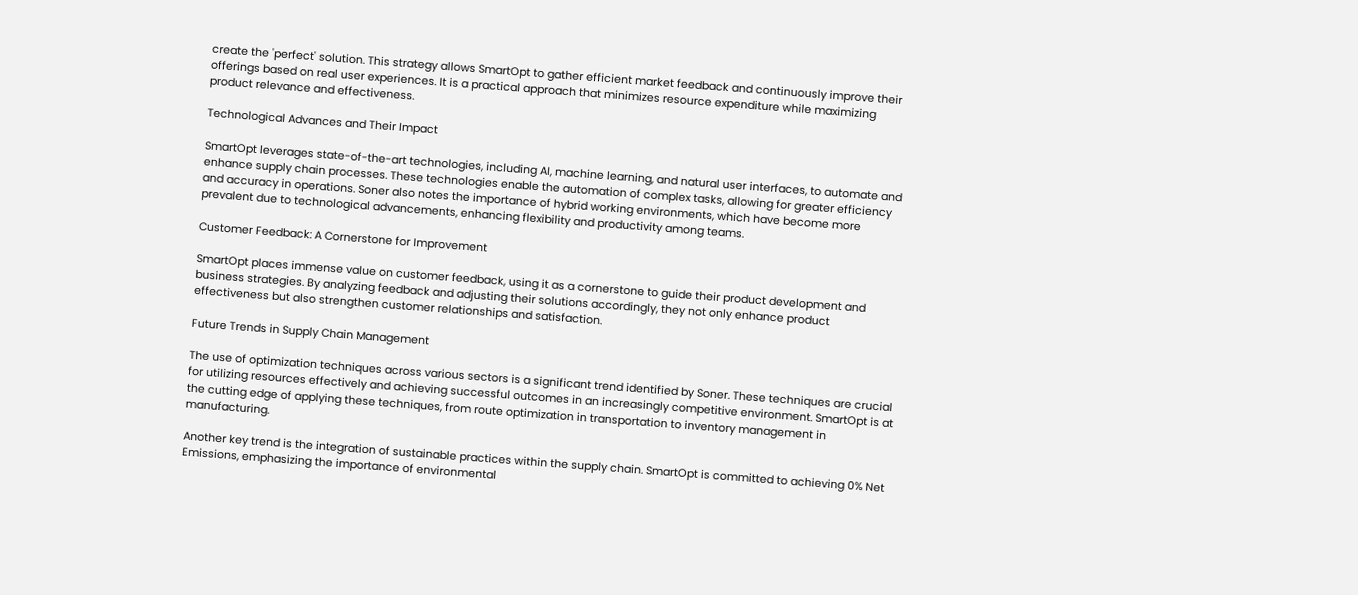create the 'perfect' solution. This strategy allows SmartOpt to gather efficient market feedback and continuously improve their offerings based on real user experiences. It is a practical approach that minimizes resource expenditure while maximizing product relevance and effectiveness.

Technological Advances and Their Impact

SmartOpt leverages state-of-the-art technologies, including AI, machine learning, and natural user interfaces, to automate and enhance supply chain processes. These technologies enable the automation of complex tasks, allowing for greater efficiency and accuracy in operations. Soner also notes the importance of hybrid working environments, which have become more prevalent due to technological advancements, enhancing flexibility and productivity among teams.

Customer Feedback: A Cornerstone for Improvement

SmartOpt places immense value on customer feedback, using it as a cornerstone to guide their product development and business strategies. By analyzing feedback and adjusting their solutions accordingly, they not only enhance product effectiveness but also strengthen customer relationships and satisfaction.

Future Trends in Supply Chain Management

The use of optimization techniques across various sectors is a significant trend identified by Soner. These techniques are crucial for utilizing resources effectively and achieving successful outcomes in an increasingly competitive environment. SmartOpt is at the cutting edge of applying these techniques, from route optimization in transportation to inventory management in manufacturing.

Another key trend is the integration of sustainable practices within the supply chain. SmartOpt is committed to achieving 0% Net Emissions, emphasizing the importance of environmental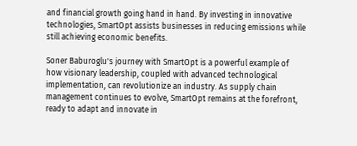and financial growth going hand in hand. By investing in innovative technologies, SmartOpt assists businesses in reducing emissions while still achieving economic benefits.

Soner Baburoglu's journey with SmartOpt is a powerful example of how visionary leadership, coupled with advanced technological implementation, can revolutionize an industry. As supply chain management continues to evolve, SmartOpt remains at the forefront, ready to adapt and innovate in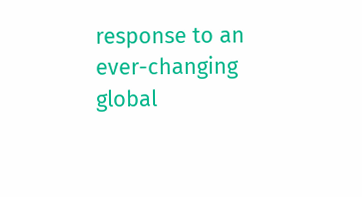response to an ever-changing global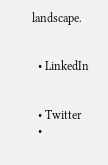landscape.


  • LinkedIn


  • Twitter
  •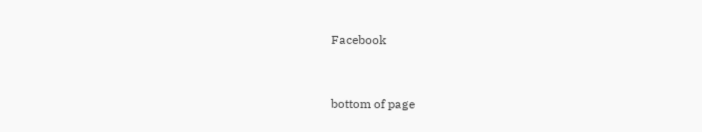Facebook


bottom of page